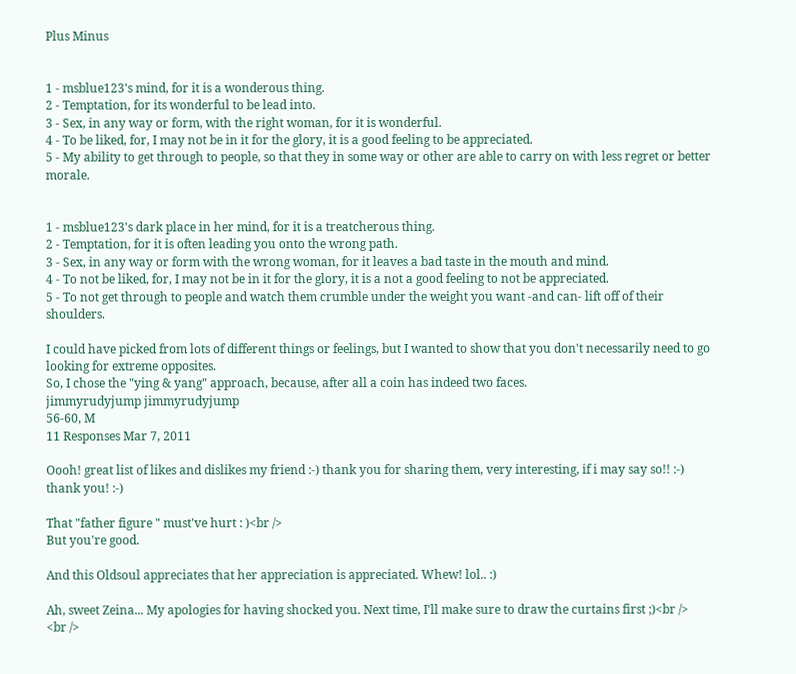Plus Minus


1 - msblue123's mind, for it is a wonderous thing.
2 - Temptation, for its wonderful to be lead into.
3 - Sex, in any way or form, with the right woman, for it is wonderful.
4 - To be liked, for, I may not be in it for the glory, it is a good feeling to be appreciated.
5 - My ability to get through to people, so that they in some way or other are able to carry on with less regret or better morale.


1 - msblue123's dark place in her mind, for it is a treatcherous thing.
2 - Temptation, for it is often leading you onto the wrong path.
3 - Sex, in any way or form with the wrong woman, for it leaves a bad taste in the mouth and mind.
4 - To not be liked, for, I may not be in it for the glory, it is a not a good feeling to not be appreciated.
5 - To not get through to people and watch them crumble under the weight you want -and can- lift off of their shoulders.

I could have picked from lots of different things or feelings, but I wanted to show that you don't necessarily need to go looking for extreme opposites.
So, I chose the "ying & yang" approach, because, after all a coin has indeed two faces.
jimmyrudyjump jimmyrudyjump
56-60, M
11 Responses Mar 7, 2011

Oooh! great list of likes and dislikes my friend :-) thank you for sharing them, very interesting, if i may say so!! :-) thank you! :-)

That "father figure " must've hurt : )<br />
But you're good.

And this Oldsoul appreciates that her appreciation is appreciated. Whew! lol.. :)

Ah, sweet Zeina... My apologies for having shocked you. Next time, I'll make sure to draw the curtains first ;)<br />
<br />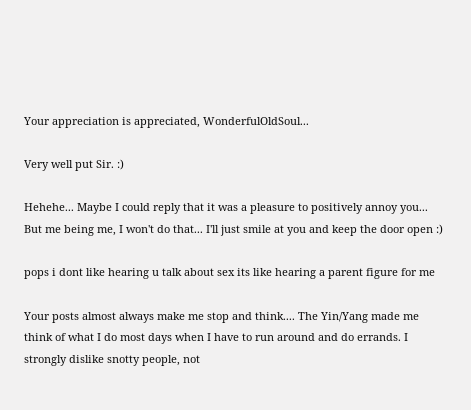Your appreciation is appreciated, WonderfulOldSoul...

Very well put Sir. :)

Hehehe... Maybe I could reply that it was a pleasure to positively annoy you... But me being me, I won't do that... I'll just smile at you and keep the door open :)

pops i dont like hearing u talk about sex its like hearing a parent figure for me

Your posts almost always make me stop and think.... The Yin/Yang made me think of what I do most days when I have to run around and do errands. I strongly dislike snotty people, not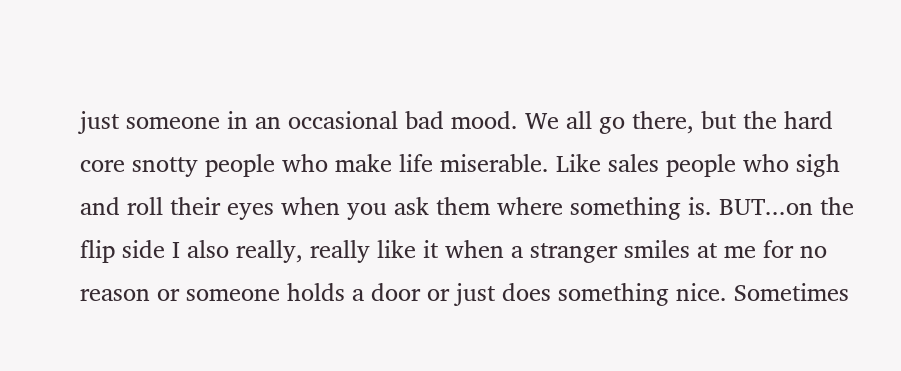just someone in an occasional bad mood. We all go there, but the hard core snotty people who make life miserable. Like sales people who sigh and roll their eyes when you ask them where something is. BUT...on the flip side I also really, really like it when a stranger smiles at me for no reason or someone holds a door or just does something nice. Sometimes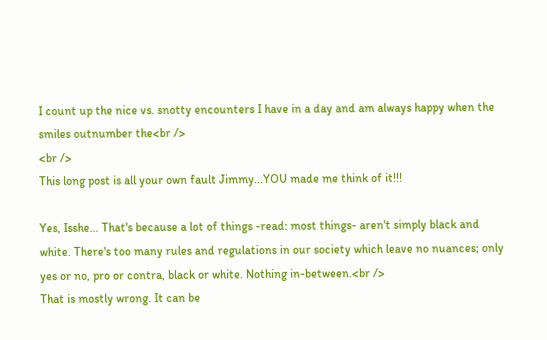I count up the nice vs. snotty encounters I have in a day and am always happy when the smiles outnumber the<br />
<br />
This long post is all your own fault Jimmy...YOU made me think of it!!!

Yes, Isshe... That's because a lot of things -read: most things- aren't simply black and white. There's too many rules and regulations in our society which leave no nuances; only yes or no, pro or contra, black or white. Nothing in-between.<br />
That is mostly wrong. It can be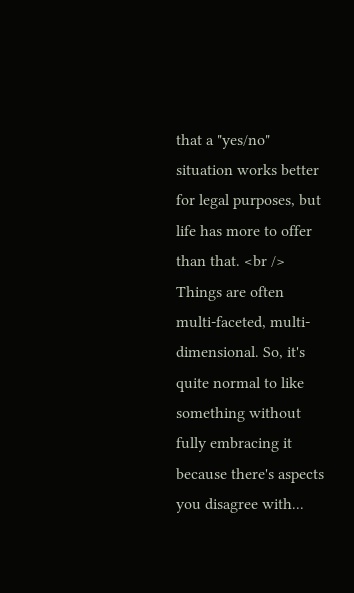that a "yes/no" situation works better for legal purposes, but life has more to offer than that. <br />
Things are often multi-faceted, multi-dimensional. So, it's quite normal to like something without fully embracing it because there's aspects you disagree with...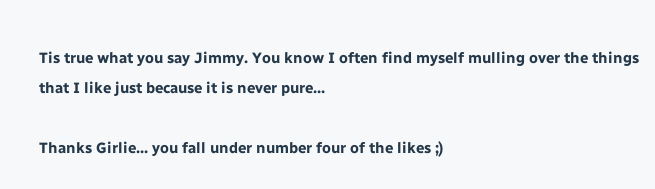Tis true what you say Jimmy. You know I often find myself mulling over the things that I like just because it is never pure...

Thanks Girlie... you fall under number four of the likes ;)